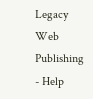Legacy Web Publishing - Help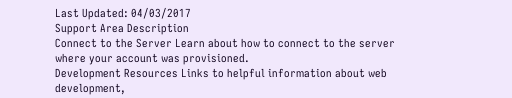Last Updated: 04/03/2017
Support Area Description
Connect to the Server Learn about how to connect to the server where your account was provisioned.
Development Resources Links to helpful information about web development,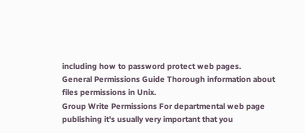including how to password protect web pages.
General Permissions Guide Thorough information about files permissions in Unix.
Group Write Permissions For departmental web page publishing it's usually very important that you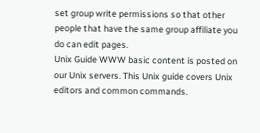set group write permissions so that other people that have the same group affiliate you do can edit pages.
Unix Guide WWW basic content is posted on our Unix servers. This Unix guide covers Unix editors and common commands.